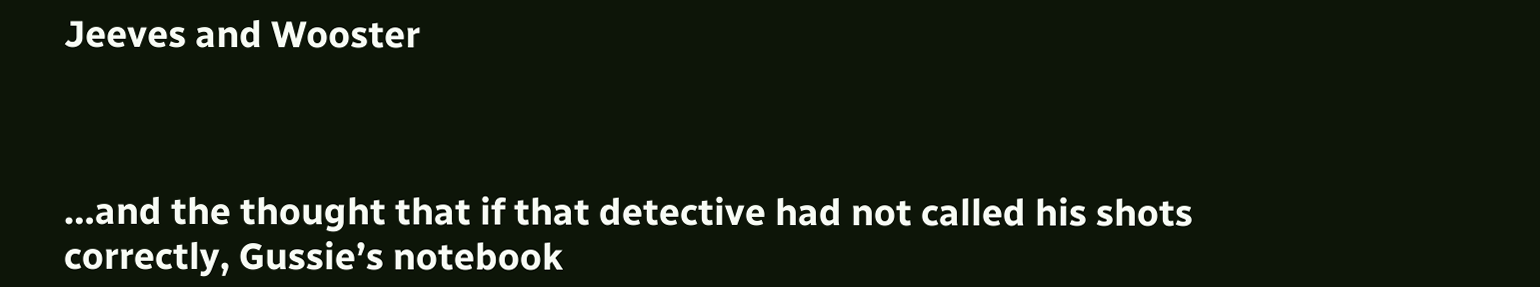Jeeves and Wooster



…and the thought that if that detective had not called his shots correctly, Gussie’s notebook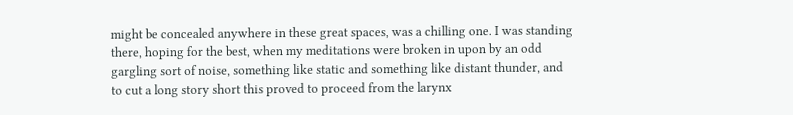might be concealed anywhere in these great spaces, was a chilling one. I was standing there, hoping for the best, when my meditations were broken in upon by an odd gargling sort of noise, something like static and something like distant thunder, and to cut a long story short this proved to proceed from the larynx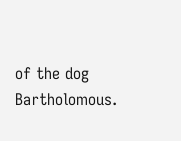of the dog Bartholomous.